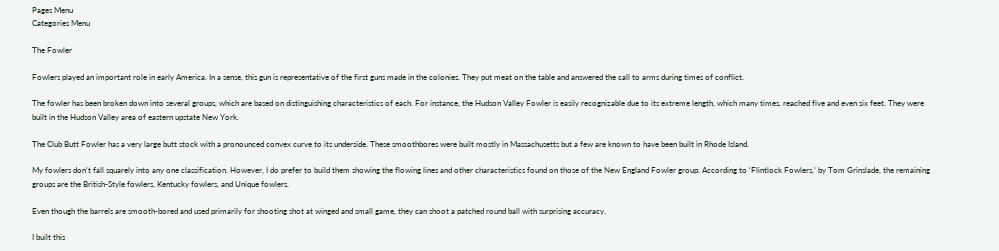Pages Menu
Categories Menu

The Fowler

Fowlers played an important role in early America. In a sense, this gun is representative of the first guns made in the colonies. They put meat on the table and answered the call to arms during times of conflict.

The fowler has been broken down into several groups, which are based on distinguishing characteristics of each. For instance, the Hudson Valley Fowler is easily recognizable due to its extreme length, which many times, reached five and even six feet. They were built in the Hudson Valley area of eastern upstate New York.

The Club Butt Fowler has a very large butt stock with a pronounced convex curve to its underside. These smoothbores were built mostly in Massachusetts but a few are known to have been built in Rhode Island.

My fowlers don’t fall squarely into any one classification. However, I do prefer to build them showing the flowing lines and other characteristics found on those of the New England Fowler group. According to ‘Flintlock Fowlers,’ by Tom Grinslade, the remaining groups are the British-Style fowlers, Kentucky fowlers, and Unique fowlers.

Even though the barrels are smooth-bored and used primarily for shooting shot at winged and small game, they can shoot a patched round ball with surprising accuracy.

I built this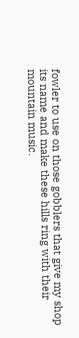fowler to use on those gobblers that give my shop its name and make these hills ring with their mountain music.